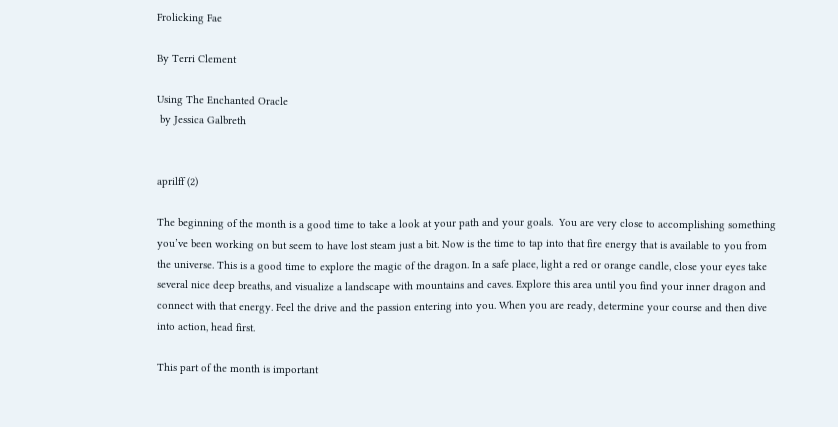Frolicking Fae

By Terri Clement

Using The Enchanted Oracle
 by Jessica Galbreth


aprilff (2)

The beginning of the month is a good time to take a look at your path and your goals.  You are very close to accomplishing something you’ve been working on but seem to have lost steam just a bit. Now is the time to tap into that fire energy that is available to you from the universe. This is a good time to explore the magic of the dragon. In a safe place, light a red or orange candle, close your eyes take several nice deep breaths, and visualize a landscape with mountains and caves. Explore this area until you find your inner dragon and connect with that energy. Feel the drive and the passion entering into you. When you are ready, determine your course and then dive into action, head first.

This part of the month is important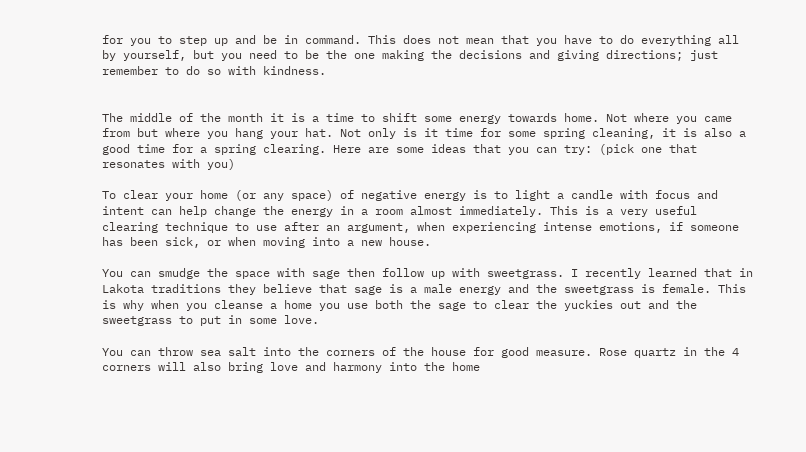for you to step up and be in command. This does not mean that you have to do everything all by yourself, but you need to be the one making the decisions and giving directions; just remember to do so with kindness.


The middle of the month it is a time to shift some energy towards home. Not where you came from but where you hang your hat. Not only is it time for some spring cleaning, it is also a good time for a spring clearing. Here are some ideas that you can try: (pick one that resonates with you)

To clear your home (or any space) of negative energy is to light a candle with focus and intent can help change the energy in a room almost immediately. This is a very useful clearing technique to use after an argument, when experiencing intense emotions, if someone has been sick, or when moving into a new house.

You can smudge the space with sage then follow up with sweetgrass. I recently learned that in Lakota traditions they believe that sage is a male energy and the sweetgrass is female. This is why when you cleanse a home you use both the sage to clear the yuckies out and the sweetgrass to put in some love.

You can throw sea salt into the corners of the house for good measure. Rose quartz in the 4 corners will also bring love and harmony into the home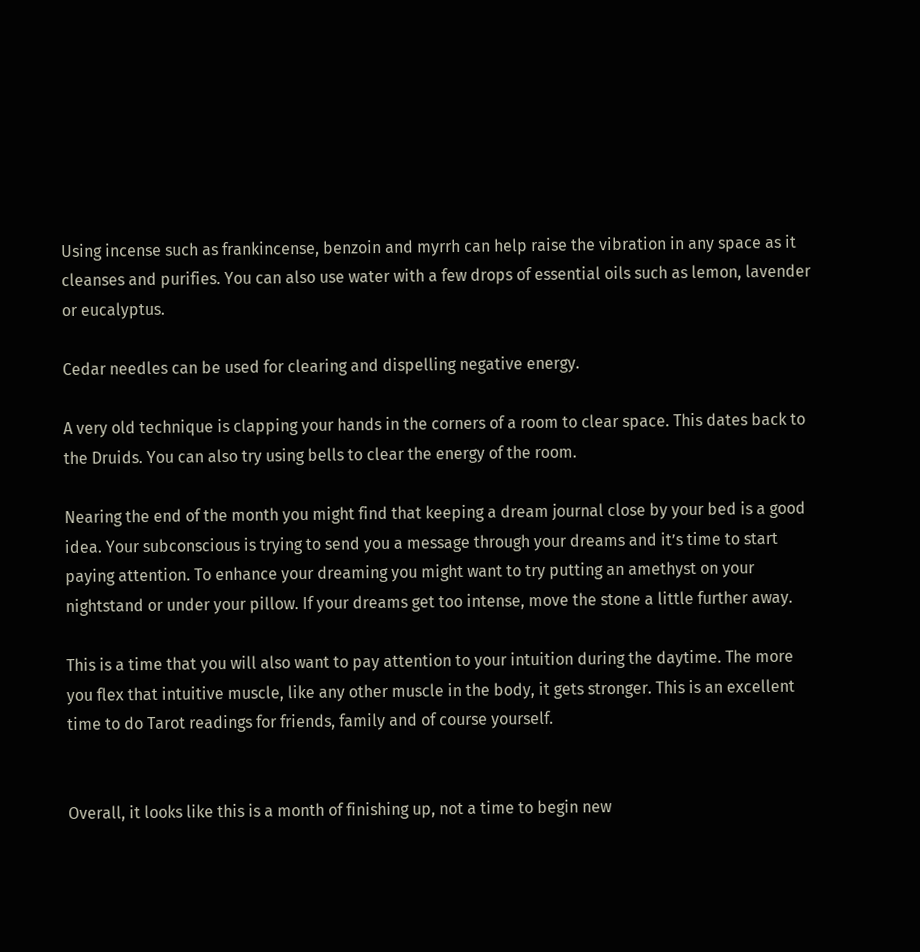Using incense such as frankincense, benzoin and myrrh can help raise the vibration in any space as it cleanses and purifies. You can also use water with a few drops of essential oils such as lemon, lavender or eucalyptus.

Cedar needles can be used for clearing and dispelling negative energy.

A very old technique is clapping your hands in the corners of a room to clear space. This dates back to the Druids. You can also try using bells to clear the energy of the room.

Nearing the end of the month you might find that keeping a dream journal close by your bed is a good idea. Your subconscious is trying to send you a message through your dreams and it’s time to start paying attention. To enhance your dreaming you might want to try putting an amethyst on your nightstand or under your pillow. If your dreams get too intense, move the stone a little further away.

This is a time that you will also want to pay attention to your intuition during the daytime. The more you flex that intuitive muscle, like any other muscle in the body, it gets stronger. This is an excellent time to do Tarot readings for friends, family and of course yourself.


Overall, it looks like this is a month of finishing up, not a time to begin new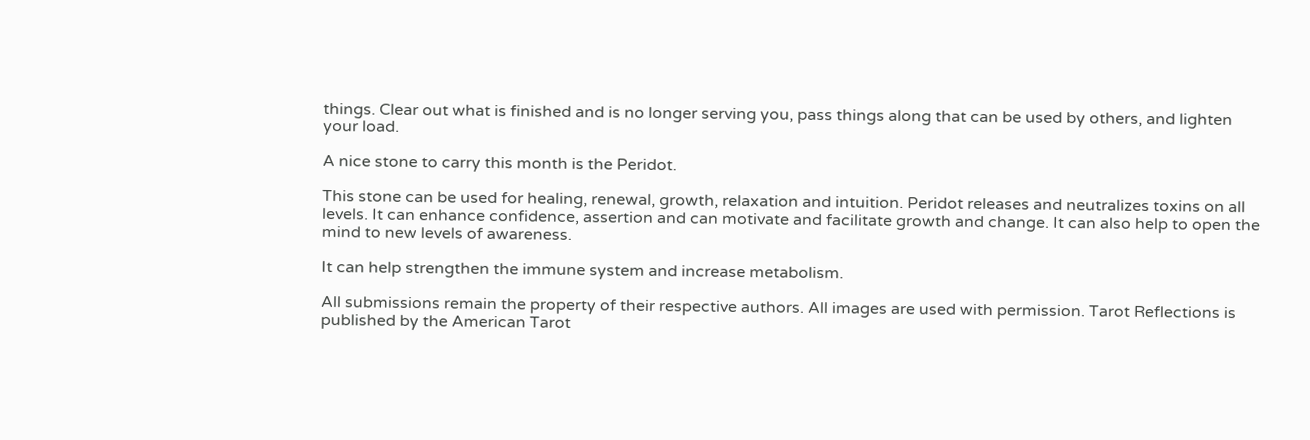things. Clear out what is finished and is no longer serving you, pass things along that can be used by others, and lighten your load.

A nice stone to carry this month is the Peridot.

This stone can be used for healing, renewal, growth, relaxation and intuition. Peridot releases and neutralizes toxins on all levels. It can enhance confidence, assertion and can motivate and facilitate growth and change. It can also help to open the mind to new levels of awareness.

It can help strengthen the immune system and increase metabolism.

All submissions remain the property of their respective authors. All images are used with permission. Tarot Reflections is published by the American Tarot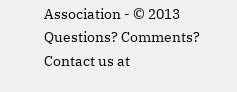Association - © 2013 Questions? Comments? Contact us at